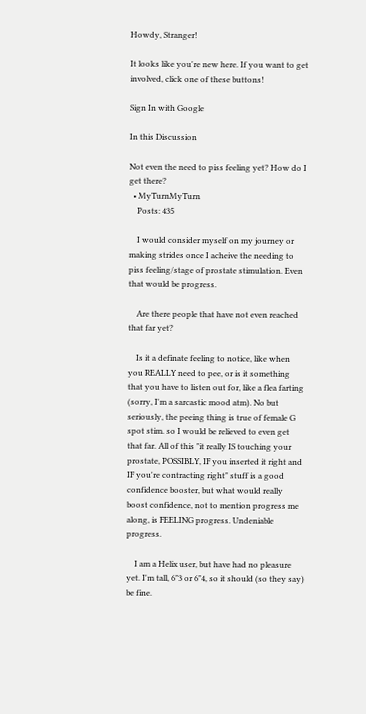Howdy, Stranger!

It looks like you're new here. If you want to get involved, click one of these buttons!

Sign In with Google

In this Discussion

Not even the need to piss feeling yet? How do I get there?
  • MyTurnMyTurn
    Posts: 435

    I would consider myself on my journey or making strides once I acheive the needing to piss feeling/stage of prostate stimulation. Even that would be progress.

    Are there people that have not even reached that far yet?

    Is it a definate feeling to notice, like when you REALLY need to pee, or is it something that you have to listen out for, like a flea farting (sorry, I'm a sarcastic mood atm). No but seriously, the peeing thing is true of female G spot stim. so I would be relieved to even get that far. All of this "it really IS touching your prostate, POSSIBLY, IF you inserted it right and IF you're contracting right" stuff is a good confidence booster, but what would really boost confidence, not to mention progress me along, is FEELING progress. Undeniable progress.

    I am a Helix user, but have had no pleasure yet. I'm tall, 6"3 or 6"4, so it should (so they say) be fine.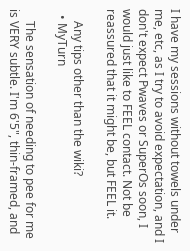I have my sessions without towels under me, etc, as I try to avoid expectation, and I don't expect Pwaves or SuperOs soon, I would just like to FEEL contact. Not be reassured that it might be, but FEEL it.

    Any tips other than the wiki?
  • MyTurn

    The sensation of needing to pee for me is VERY subtle. I'm 6'5", thin-framed, and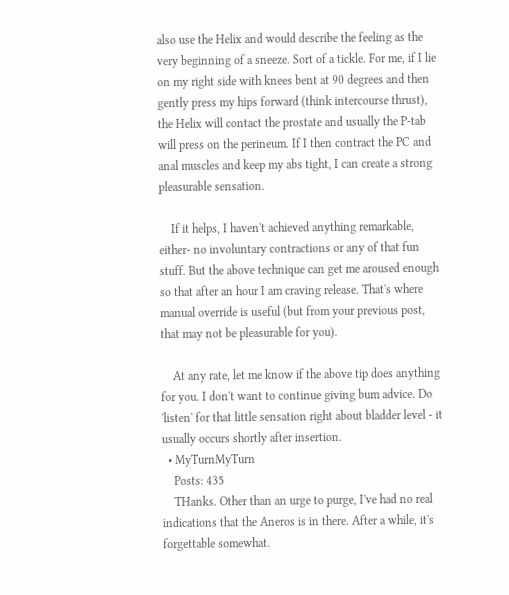also use the Helix and would describe the feeling as the very beginning of a sneeze. Sort of a tickle. For me, if I lie on my right side with knees bent at 90 degrees and then gently press my hips forward (think intercourse thrust), the Helix will contact the prostate and usually the P-tab will press on the perineum. If I then contract the PC and anal muscles and keep my abs tight, I can create a strong pleasurable sensation.

    If it helps, I haven't achieved anything remarkable, either- no involuntary contractions or any of that fun stuff. But the above technique can get me aroused enough so that after an hour I am craving release. That's where manual override is useful (but from your previous post, that may not be pleasurable for you).

    At any rate, let me know if the above tip does anything for you. I don't want to continue giving bum advice. Do 'listen' for that little sensation right about bladder level - it usually occurs shortly after insertion.
  • MyTurnMyTurn
    Posts: 435
    THanks. Other than an urge to purge, I've had no real indications that the Aneros is in there. After a while, it's forgettable somewhat.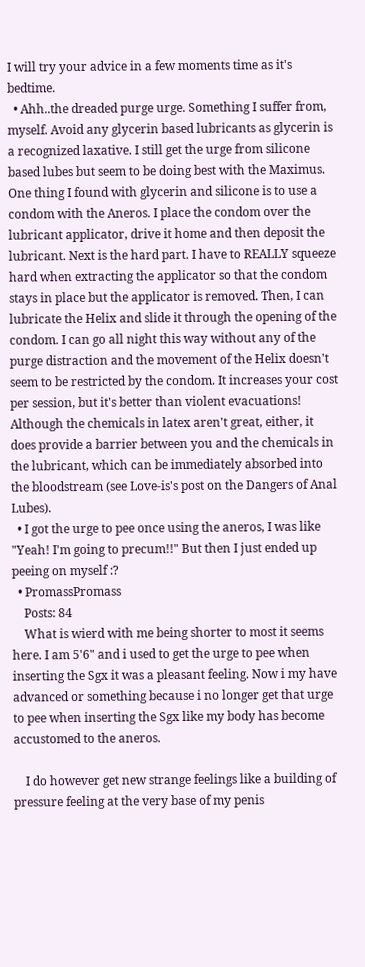I will try your advice in a few moments time as it's bedtime.
  • Ahh..the dreaded purge urge. Something I suffer from, myself. Avoid any glycerin based lubricants as glycerin is a recognized laxative. I still get the urge from silicone based lubes but seem to be doing best with the Maximus. One thing I found with glycerin and silicone is to use a condom with the Aneros. I place the condom over the lubricant applicator, drive it home and then deposit the lubricant. Next is the hard part. I have to REALLY squeeze hard when extracting the applicator so that the condom stays in place but the applicator is removed. Then, I can lubricate the Helix and slide it through the opening of the condom. I can go all night this way without any of the purge distraction and the movement of the Helix doesn't seem to be restricted by the condom. It increases your cost per session, but it's better than violent evacuations! Although the chemicals in latex aren't great, either, it does provide a barrier between you and the chemicals in the lubricant, which can be immediately absorbed into the bloodstream (see Love-is's post on the Dangers of Anal Lubes).
  • I got the urge to pee once using the aneros, I was like "Yeah! I'm going to precum!!" But then I just ended up peeing on myself :?
  • PromassPromass
    Posts: 84
    What is wierd with me being shorter to most it seems here. I am 5'6" and i used to get the urge to pee when inserting the Sgx it was a pleasant feeling. Now i my have advanced or something because i no longer get that urge to pee when inserting the Sgx like my body has become accustomed to the aneros.

    I do however get new strange feelings like a building of pressure feeling at the very base of my penis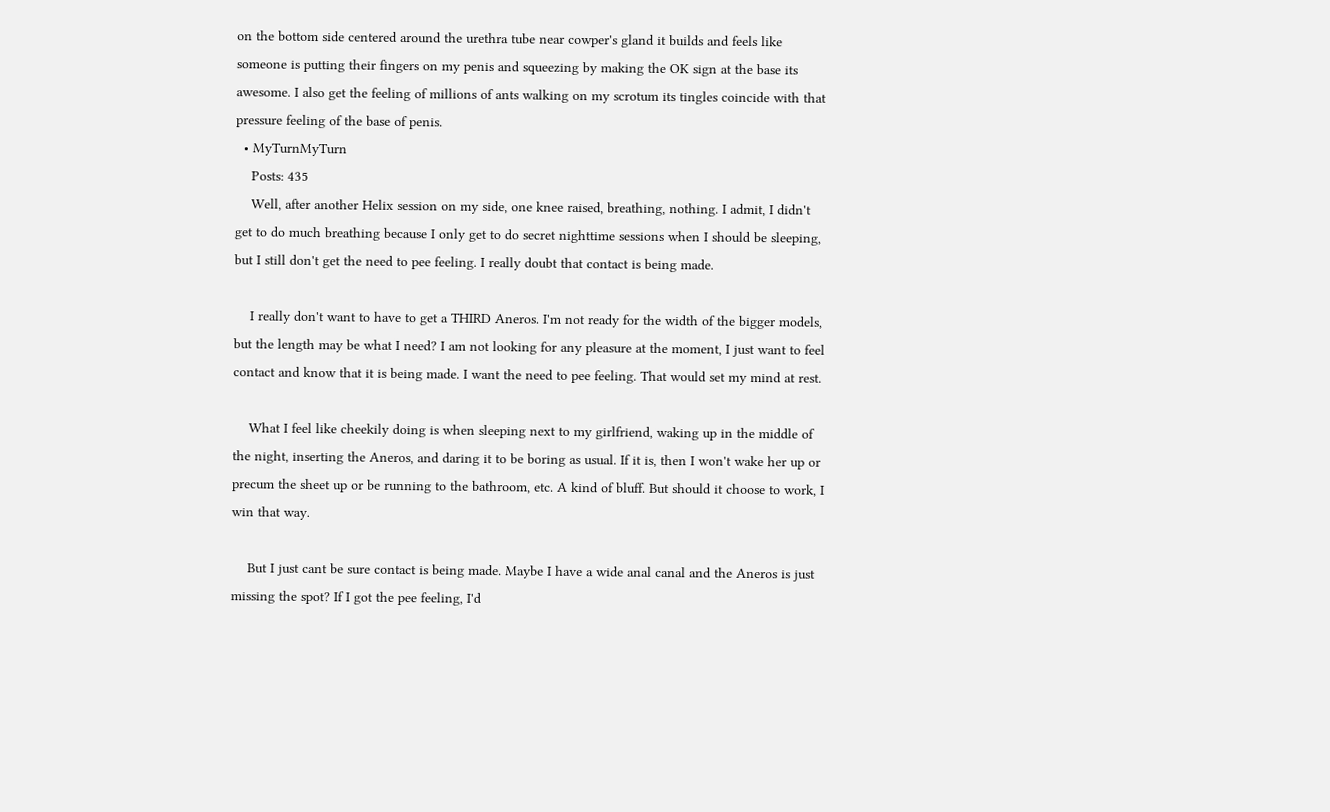on the bottom side centered around the urethra tube near cowper's gland it builds and feels like someone is putting their fingers on my penis and squeezing by making the OK sign at the base its awesome. I also get the feeling of millions of ants walking on my scrotum its tingles coincide with that pressure feeling of the base of penis.
  • MyTurnMyTurn
    Posts: 435
    Well, after another Helix session on my side, one knee raised, breathing, nothing. I admit, I didn't get to do much breathing because I only get to do secret nighttime sessions when I should be sleeping, but I still don't get the need to pee feeling. I really doubt that contact is being made.

    I really don't want to have to get a THIRD Aneros. I'm not ready for the width of the bigger models, but the length may be what I need? I am not looking for any pleasure at the moment, I just want to feel contact and know that it is being made. I want the need to pee feeling. That would set my mind at rest.

    What I feel like cheekily doing is when sleeping next to my girlfriend, waking up in the middle of the night, inserting the Aneros, and daring it to be boring as usual. If it is, then I won't wake her up or precum the sheet up or be running to the bathroom, etc. A kind of bluff. But should it choose to work, I win that way.

    But I just cant be sure contact is being made. Maybe I have a wide anal canal and the Aneros is just missing the spot? If I got the pee feeling, I'd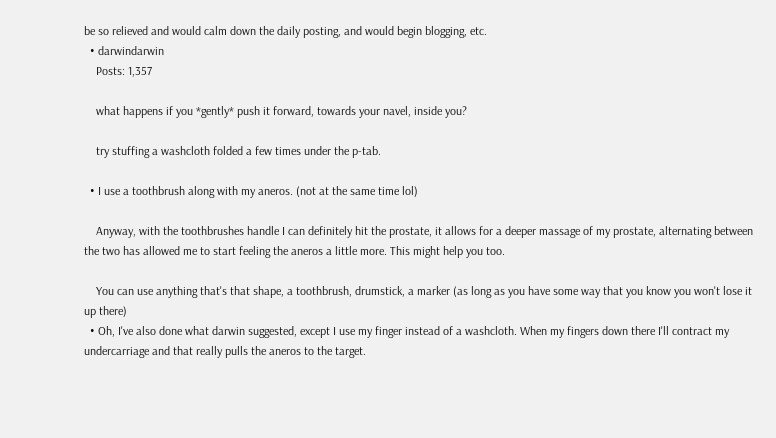be so relieved and would calm down the daily posting, and would begin blogging, etc.
  • darwindarwin
    Posts: 1,357

    what happens if you *gently* push it forward, towards your navel, inside you?

    try stuffing a washcloth folded a few times under the p-tab.

  • I use a toothbrush along with my aneros. (not at the same time lol)

    Anyway, with the toothbrushes handle I can definitely hit the prostate, it allows for a deeper massage of my prostate, alternating between the two has allowed me to start feeling the aneros a little more. This might help you too.

    You can use anything that's that shape, a toothbrush, drumstick, a marker (as long as you have some way that you know you won't lose it up there)
  • Oh, I've also done what darwin suggested, except I use my finger instead of a washcloth. When my fingers down there I'll contract my undercarriage and that really pulls the aneros to the target.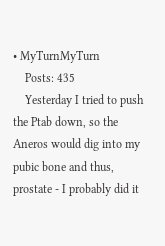• MyTurnMyTurn
    Posts: 435
    Yesterday I tried to push the Ptab down, so the Aneros would dig into my pubic bone and thus, prostate - I probably did it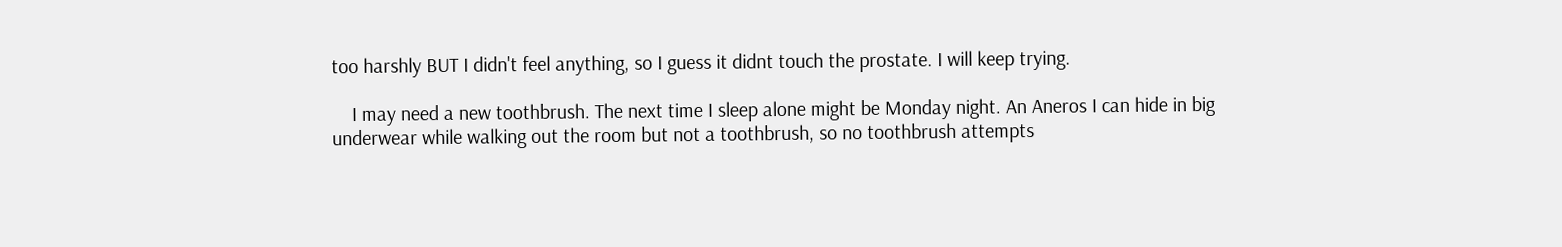too harshly BUT I didn't feel anything, so I guess it didnt touch the prostate. I will keep trying.

    I may need a new toothbrush. The next time I sleep alone might be Monday night. An Aneros I can hide in big underwear while walking out the room but not a toothbrush, so no toothbrush attempts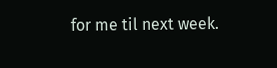for me til next week.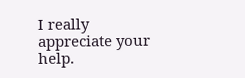I really appreciate your help.